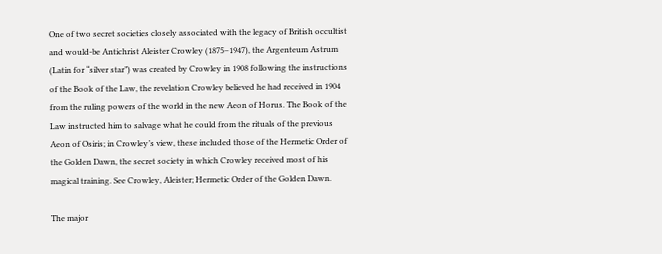One of two secret societies closely associated with the legacy of British occultist and would-be Antichrist Aleister Crowley (1875–1947), the Argenteum Astrum (Latin for “silver star”) was created by Crowley in 1908 following the instructions of the Book of the Law, the revelation Crowley believed he had received in 1904 from the ruling powers of the world in the new Aeon of Horus. The Book of the Law instructed him to salvage what he could from the rituals of the previous Aeon of Osiris; in Crowley’s view, these included those of the Hermetic Order of the Golden Dawn, the secret society in which Crowley received most of his magical training. See Crowley, Aleister; Hermetic Order of the Golden Dawn.

The major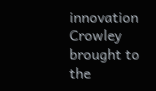innovation Crowley brought to the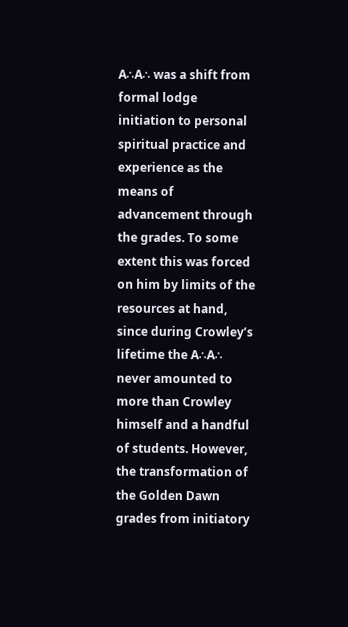A∴A∴ was a shift from formal lodge initiation to personal spiritual practice and experience as the means of advancement through the grades. To some extent this was forced on him by limits of the resources at hand, since during Crowley’s lifetime the A∴A∴ never amounted to more than Crowley himself and a handful of students. However, the transformation of the Golden Dawn grades from initiatory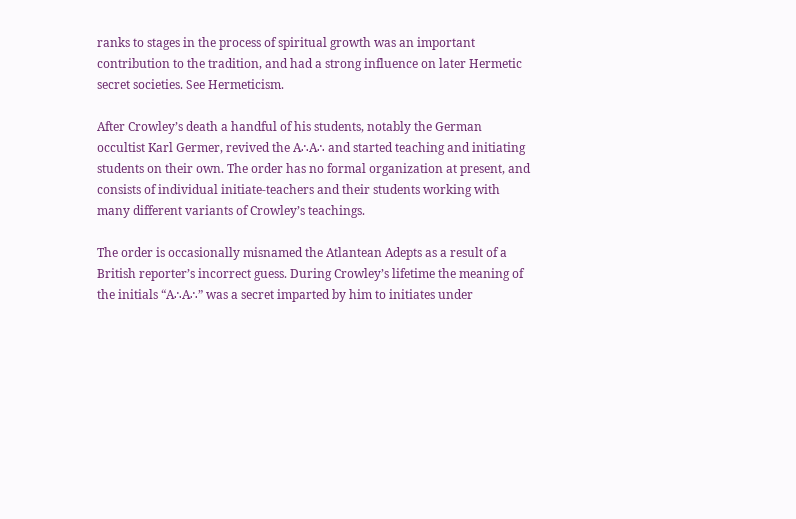ranks to stages in the process of spiritual growth was an important contribution to the tradition, and had a strong influence on later Hermetic secret societies. See Hermeticism.

After Crowley’s death a handful of his students, notably the German occultist Karl Germer, revived the A∴A∴ and started teaching and initiating students on their own. The order has no formal organization at present, and consists of individual initiate-teachers and their students working with many different variants of Crowley’s teachings.

The order is occasionally misnamed the Atlantean Adepts as a result of a British reporter’s incorrect guess. During Crowley’s lifetime the meaning of the initials “A∴A∴” was a secret imparted by him to initiates under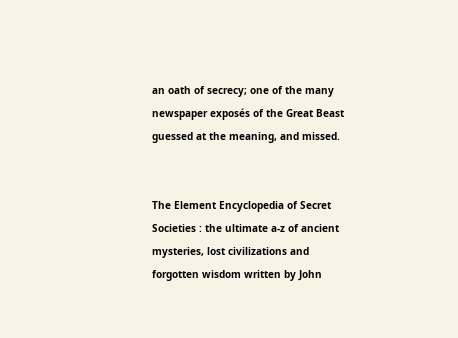an oath of secrecy; one of the many newspaper exposés of the Great Beast guessed at the meaning, and missed.


The Element Encyclopedia of Secret Societies : the ultimate a-z of ancient mysteries, lost civilizations and forgotten wisdom written by John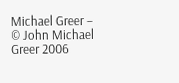Michael Greer – © John Michael Greer 2006